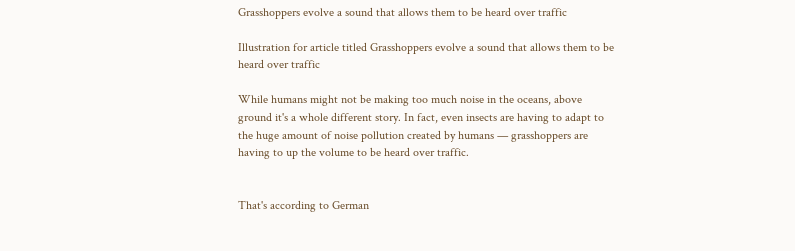Grasshoppers evolve a sound that allows them to be heard over traffic

Illustration for article titled Grasshoppers evolve a sound that allows them to be heard over traffic

While humans might not be making too much noise in the oceans, above ground it's a whole different story. In fact, even insects are having to adapt to the huge amount of noise pollution created by humans — grasshoppers are having to up the volume to be heard over traffic.


That's according to German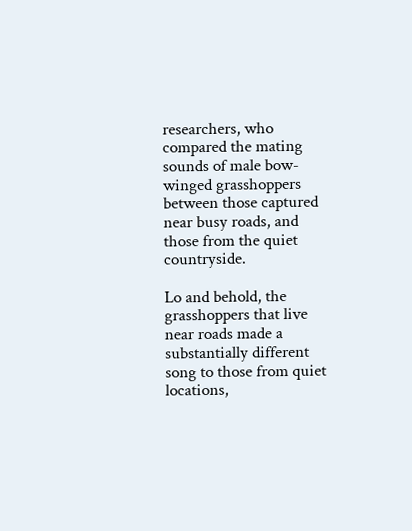researchers, who compared the mating sounds of male bow-winged grasshoppers between those captured near busy roads, and those from the quiet countryside.

Lo and behold, the grasshoppers that live near roads made a substantially different song to those from quiet locations,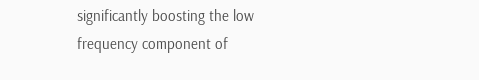significantly boosting the low frequency component of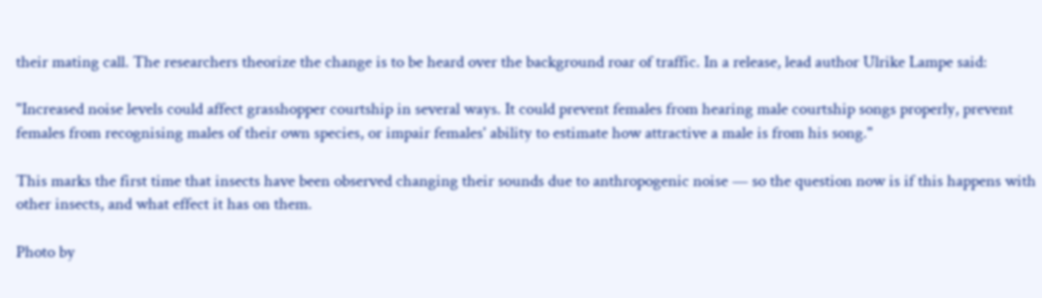their mating call. The researchers theorize the change is to be heard over the background roar of traffic. In a release, lead author Ulrike Lampe said:

"Increased noise levels could affect grasshopper courtship in several ways. It could prevent females from hearing male courtship songs properly, prevent females from recognising males of their own species, or impair females' ability to estimate how attractive a male is from his song."

This marks the first time that insects have been observed changing their sounds due to anthropogenic noise — so the question now is if this happens with other insects, and what effect it has on them.

Photo by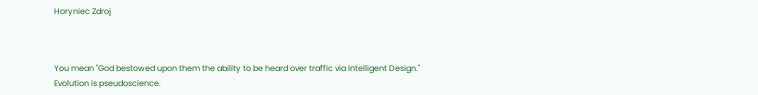Horyniec Zdroj



You mean "God bestowed upon them the ability to be heard over traffic via Intelligent Design." Evolution is pseudoscience.